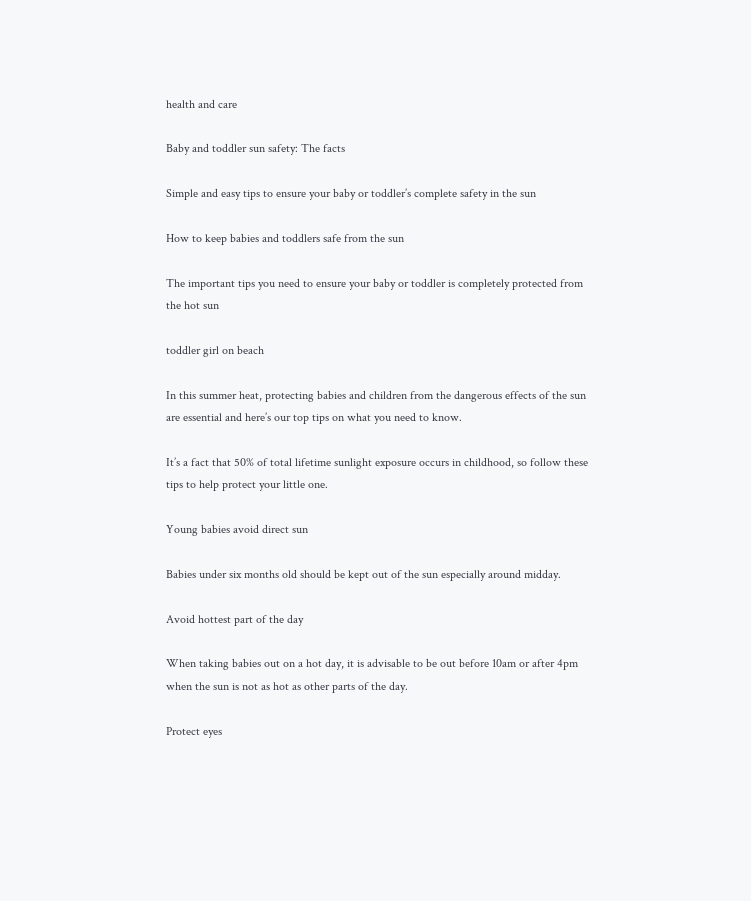health and care

Baby and toddler sun safety: The facts

Simple and easy tips to ensure your baby or toddler’s complete safety in the sun

How to keep babies and toddlers safe from the sun

The important tips you need to ensure your baby or toddler is completely protected from the hot sun

toddler girl on beach

In this summer heat, protecting babies and children from the dangerous effects of the sun are essential and here’s our top tips on what you need to know.

It’s a fact that 50% of total lifetime sunlight exposure occurs in childhood, so follow these tips to help protect your little one.

Young babies avoid direct sun

Babies under six months old should be kept out of the sun especially around midday.

Avoid hottest part of the day

When taking babies out on a hot day, it is advisable to be out before 10am or after 4pm when the sun is not as hot as other parts of the day.

Protect eyes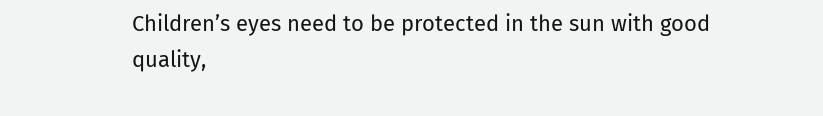Children’s eyes need to be protected in the sun with good quality,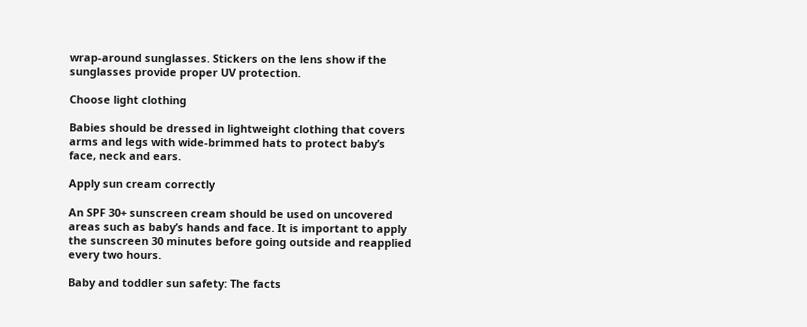wrap-around sunglasses. Stickers on the lens show if the sunglasses provide proper UV protection.

Choose light clothing

Babies should be dressed in lightweight clothing that covers arms and legs with wide-brimmed hats to protect baby’s face, neck and ears.

Apply sun cream correctly

An SPF 30+ sunscreen cream should be used on uncovered areas such as baby’s hands and face. It is important to apply the sunscreen 30 minutes before going outside and reapplied every two hours.

Baby and toddler sun safety: The facts